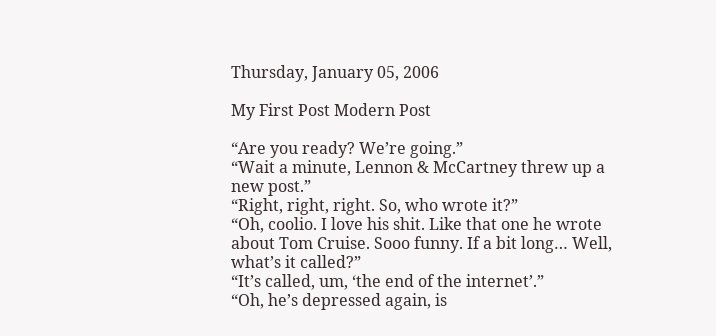Thursday, January 05, 2006

My First Post Modern Post

“Are you ready? We’re going.”
“Wait a minute, Lennon & McCartney threw up a new post.”
“Right, right, right. So, who wrote it?”
“Oh, coolio. I love his shit. Like that one he wrote about Tom Cruise. Sooo funny. If a bit long… Well, what’s it called?”
“It’s called, um, ‘the end of the internet’.”
“Oh, he’s depressed again, is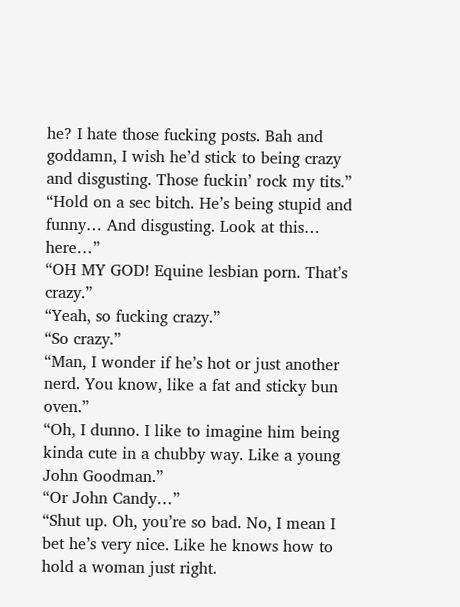he? I hate those fucking posts. Bah and goddamn, I wish he’d stick to being crazy and disgusting. Those fuckin’ rock my tits.”
“Hold on a sec bitch. He’s being stupid and funny… And disgusting. Look at this… here…”
“OH MY GOD! Equine lesbian porn. That’s crazy.”
“Yeah, so fucking crazy.”
“So crazy.”
“Man, I wonder if he’s hot or just another nerd. You know, like a fat and sticky bun oven.”
“Oh, I dunno. I like to imagine him being kinda cute in a chubby way. Like a young John Goodman.”
“Or John Candy…”
“Shut up. Oh, you’re so bad. No, I mean I bet he’s very nice. Like he knows how to hold a woman just right.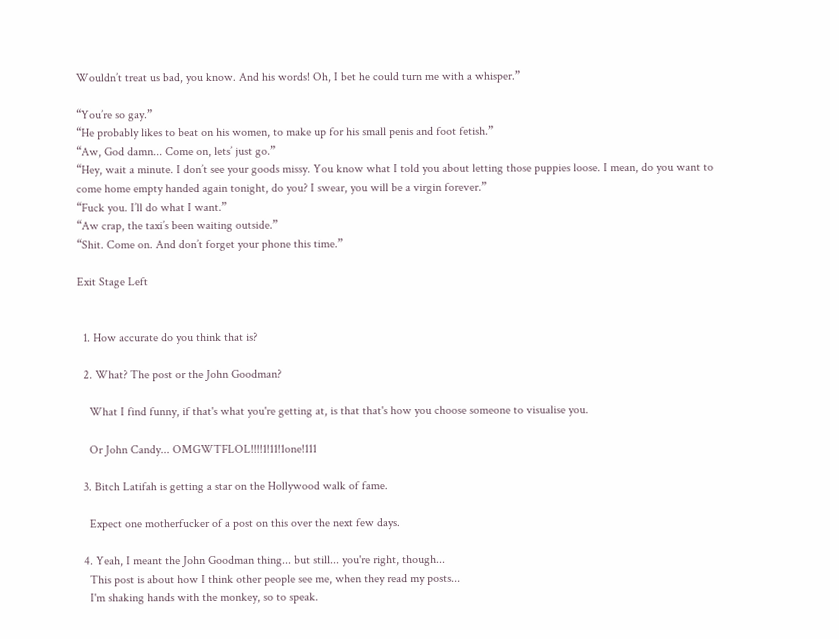Wouldn’t treat us bad, you know. And his words! Oh, I bet he could turn me with a whisper.”

“You’re so gay.”
“He probably likes to beat on his women, to make up for his small penis and foot fetish.”
“Aw, God damn... Come on, lets’ just go.”
“Hey, wait a minute. I don’t see your goods missy. You know what I told you about letting those puppies loose. I mean, do you want to come home empty handed again tonight, do you? I swear, you will be a virgin forever.”
“Fuck you. I’ll do what I want.”
“Aw crap, the taxi’s been waiting outside.”
“Shit. Come on. And don’t forget your phone this time.”

Exit Stage Left


  1. How accurate do you think that is?

  2. What? The post or the John Goodman?

    What I find funny, if that's what you're getting at, is that that's how you choose someone to visualise you.

    Or John Candy... OMGWTFLOL!!!!1!11!1one!111

  3. Bitch Latifah is getting a star on the Hollywood walk of fame.

    Expect one motherfucker of a post on this over the next few days.

  4. Yeah, I meant the John Goodman thing... but still... you're right, though...
    This post is about how I think other people see me, when they read my posts...
    I'm shaking hands with the monkey, so to speak.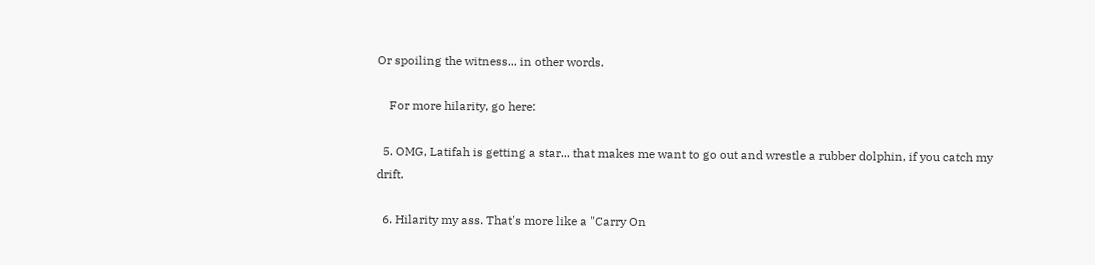Or spoiling the witness... in other words.

    For more hilarity, go here:

  5. OMG, Latifah is getting a star... that makes me want to go out and wrestle a rubber dolphin, if you catch my drift.

  6. Hilarity my ass. That's more like a "Carry On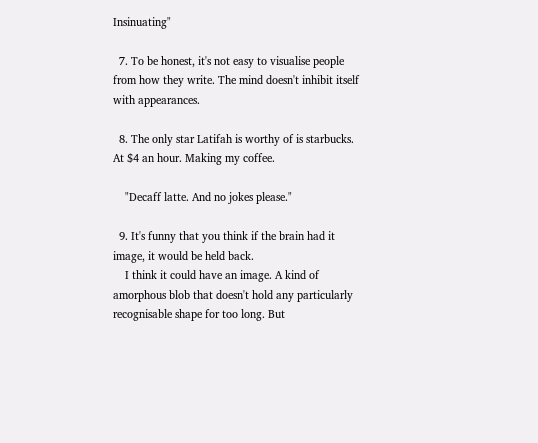Insinuating"

  7. To be honest, it's not easy to visualise people from how they write. The mind doesn't inhibit itself with appearances.

  8. The only star Latifah is worthy of is starbucks. At $4 an hour. Making my coffee.

    "Decaff latte. And no jokes please."

  9. It's funny that you think if the brain had it image, it would be held back.
    I think it could have an image. A kind of amorphous blob that doesn't hold any particularly recognisable shape for too long. But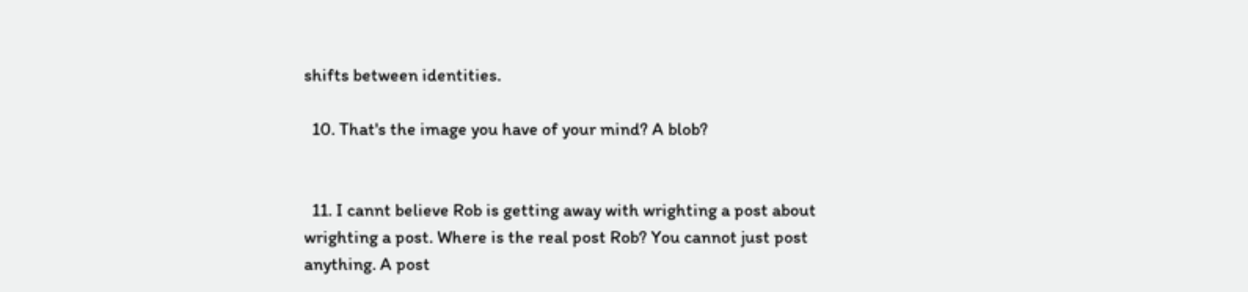shifts between identities.

  10. That's the image you have of your mind? A blob?


  11. I cannt believe Rob is getting away with wrighting a post about wrighting a post. Where is the real post Rob? You cannot just post anything. A post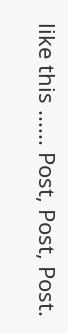like this ...... Post, Post, Post.